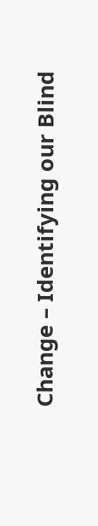Change – Identifying our Blind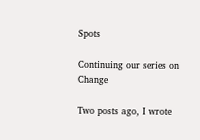Spots

Continuing our series on Change

Two posts ago, I wrote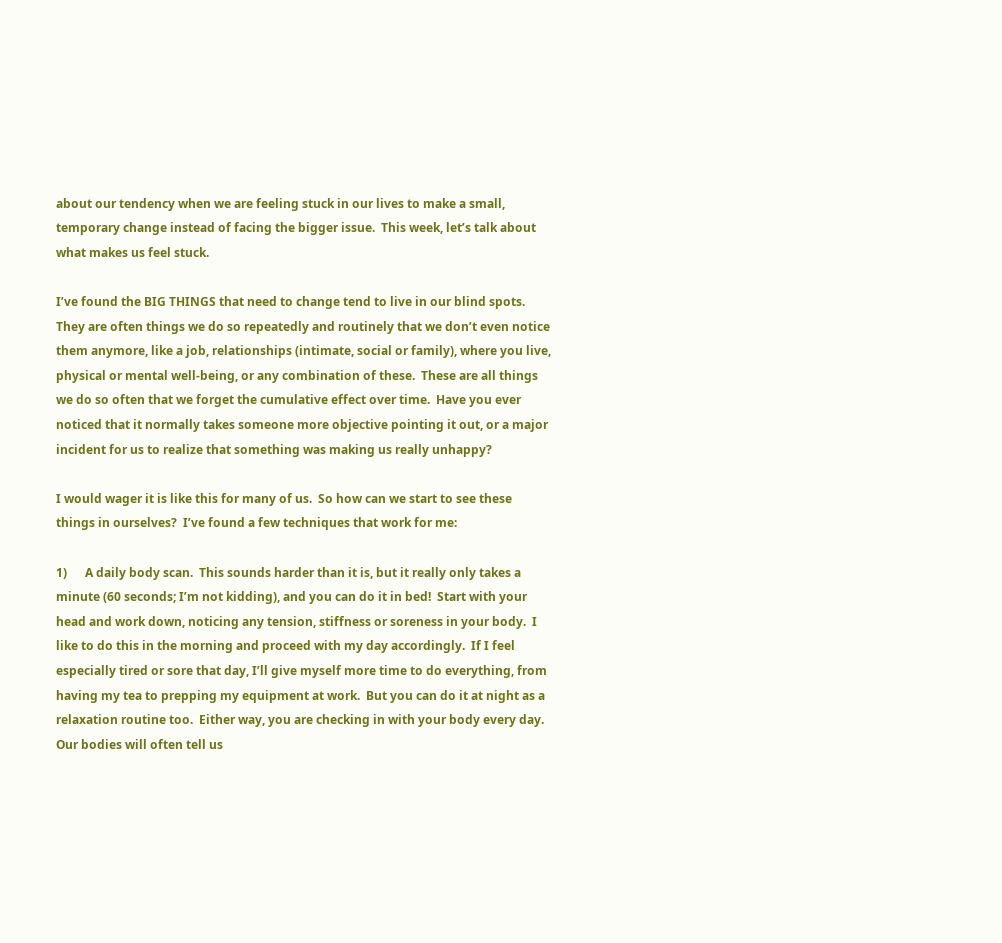about our tendency when we are feeling stuck in our lives to make a small, temporary change instead of facing the bigger issue.  This week, let’s talk about what makes us feel stuck.

I’ve found the BIG THINGS that need to change tend to live in our blind spots.  They are often things we do so repeatedly and routinely that we don’t even notice them anymore, like a job, relationships (intimate, social or family), where you live, physical or mental well-being, or any combination of these.  These are all things we do so often that we forget the cumulative effect over time.  Have you ever noticed that it normally takes someone more objective pointing it out, or a major incident for us to realize that something was making us really unhappy?

I would wager it is like this for many of us.  So how can we start to see these things in ourselves?  I’ve found a few techniques that work for me:

1)      A daily body scan.  This sounds harder than it is, but it really only takes a minute (60 seconds; I’m not kidding), and you can do it in bed!  Start with your head and work down, noticing any tension, stiffness or soreness in your body.  I like to do this in the morning and proceed with my day accordingly.  If I feel especially tired or sore that day, I’ll give myself more time to do everything, from having my tea to prepping my equipment at work.  But you can do it at night as a relaxation routine too.  Either way, you are checking in with your body every day.  Our bodies will often tell us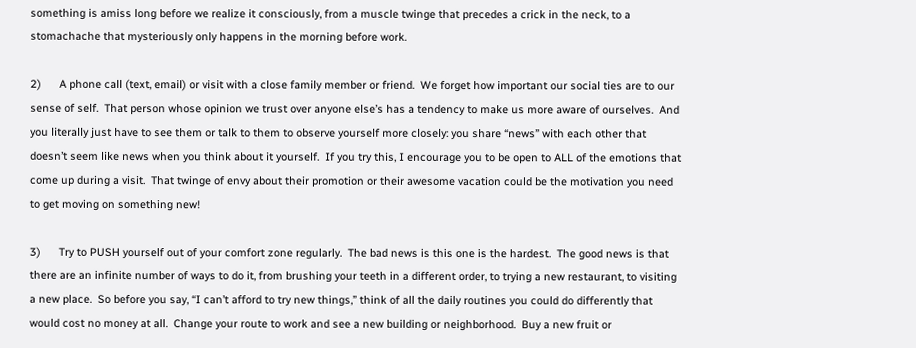something is amiss long before we realize it consciously, from a muscle twinge that precedes a crick in the neck, to a stomachache that mysteriously only happens in the morning before work.

2)      A phone call (text, email) or visit with a close family member or friend.  We forget how important our social ties are to our sense of self.  That person whose opinion we trust over anyone else’s has a tendency to make us more aware of ourselves.  And you literally just have to see them or talk to them to observe yourself more closely: you share “news” with each other that doesn’t seem like news when you think about it yourself.  If you try this, I encourage you to be open to ALL of the emotions that come up during a visit.  That twinge of envy about their promotion or their awesome vacation could be the motivation you need to get moving on something new!

3)      Try to PUSH yourself out of your comfort zone regularly.  The bad news is this one is the hardest.  The good news is that there are an infinite number of ways to do it, from brushing your teeth in a different order, to trying a new restaurant, to visiting a new place.  So before you say, “I can’t afford to try new things,” think of all the daily routines you could do differently that would cost no money at all.  Change your route to work and see a new building or neighborhood.  Buy a new fruit or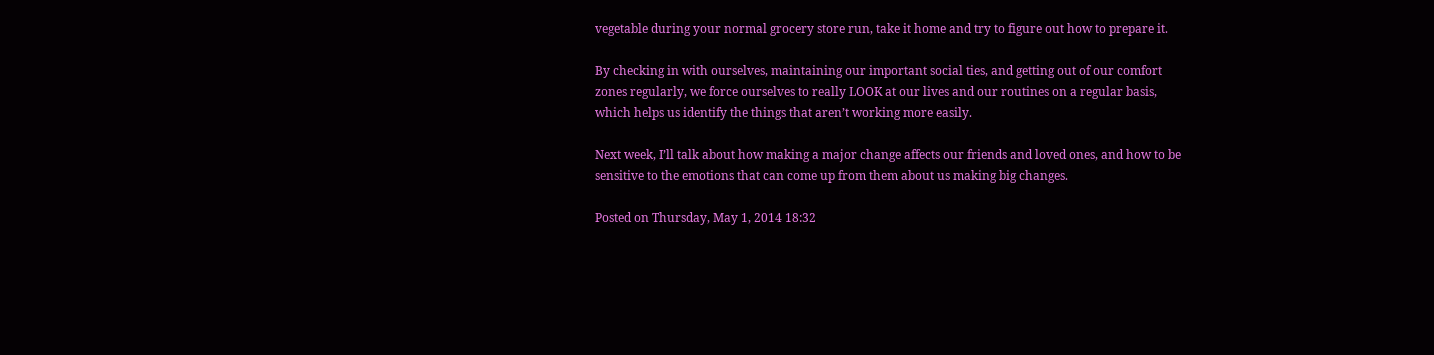vegetable during your normal grocery store run, take it home and try to figure out how to prepare it.

By checking in with ourselves, maintaining our important social ties, and getting out of our comfort zones regularly, we force ourselves to really LOOK at our lives and our routines on a regular basis, which helps us identify the things that aren’t working more easily.

Next week, I’ll talk about how making a major change affects our friends and loved ones, and how to be sensitive to the emotions that can come up from them about us making big changes.

Posted on Thursday, May 1, 2014 18:32